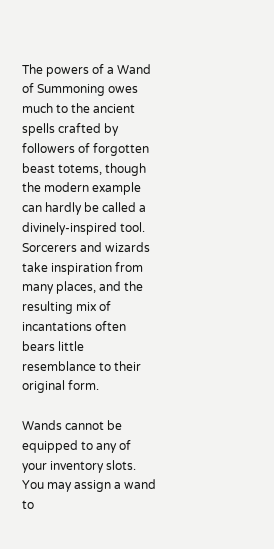The powers of a Wand of Summoning owes much to the ancient spells crafted by followers of forgotten beast totems, though the modern example can hardly be called a divinely-inspired tool. Sorcerers and wizards take inspiration from many places, and the resulting mix of incantations often bears little resemblance to their original form.

Wands cannot be equipped to any of your inventory slots. You may assign a wand to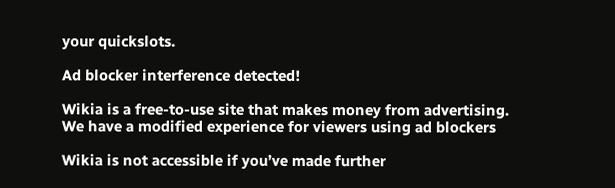your quickslots.

Ad blocker interference detected!

Wikia is a free-to-use site that makes money from advertising. We have a modified experience for viewers using ad blockers

Wikia is not accessible if you’ve made further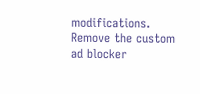modifications. Remove the custom ad blocker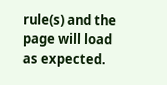rule(s) and the page will load as expected.